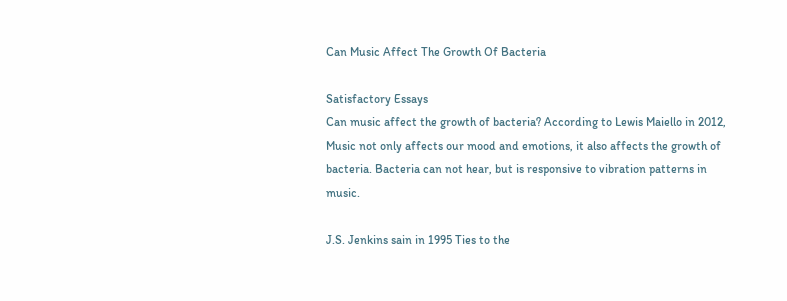Can Music Affect The Growth Of Bacteria

Satisfactory Essays
Can music affect the growth of bacteria? According to Lewis Maiello in 2012, Music not only affects our mood and emotions, it also affects the growth of bacteria. Bacteria can not hear, but is responsive to vibration patterns in music.

J.S. Jenkins sain in 1995 Ties to the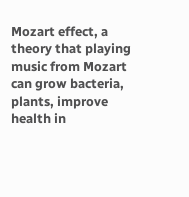Mozart effect, a theory that playing music from Mozart can grow bacteria, plants, improve health in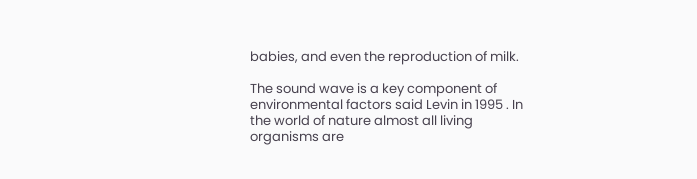babies, and even the reproduction of milk.

The sound wave is a key component of environmental factors said Levin in 1995 . In the world of nature almost all living organisms are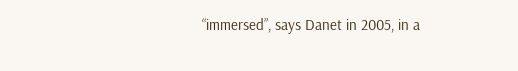“immersed”, says Danet in 2005, in a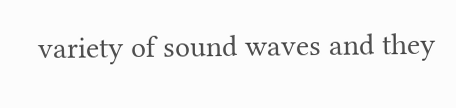variety of sound waves and they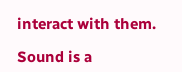interact with them.

Sound is a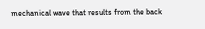mechanical wave that results from the back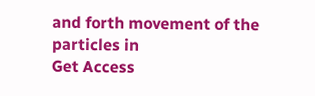and forth movement of the particles in
Get Access